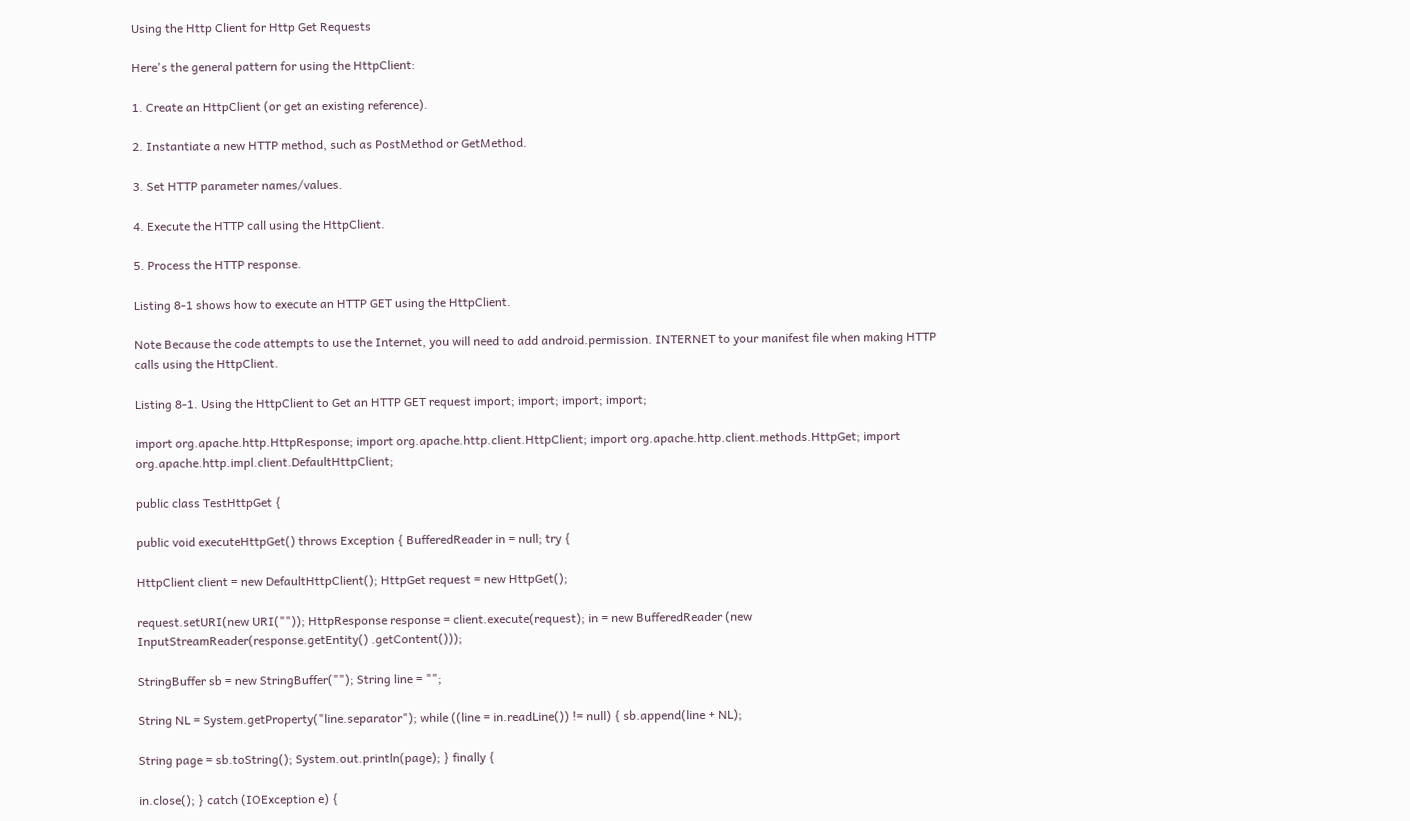Using the Http Client for Http Get Requests

Here's the general pattern for using the HttpClient:

1. Create an HttpClient (or get an existing reference).

2. Instantiate a new HTTP method, such as PostMethod or GetMethod.

3. Set HTTP parameter names/values.

4. Execute the HTTP call using the HttpClient.

5. Process the HTTP response.

Listing 8-1 shows how to execute an HTTP GET using the HttpClient.

Note Because the code attempts to use the Internet, you will need to add android.permission. INTERNET to your manifest file when making HTTP calls using the HttpClient.

Listing 8-1. Using the HttpClient to Get an HTTP GET request import; import; import; import;

import org.apache.http.HttpResponse; import org.apache.http.client.HttpClient; import org.apache.http.client.methods.HttpGet; import org.apache.http.impl.client.DefaultHttpClient;

public class TestHttpGet {

public void executeHttpGet() throws Exception { BufferedReader in = null; try {

HttpClient client = new DefaultHttpClient(); HttpGet request = new HttpGet();

request.setURI(new URI("")); HttpResponse response = client.execute(request); in = new BufferedReader (new InputStreamReader(response.getEntity() .getContent()));

StringBuffer sb = new StringBuffer(""); String line = "";

String NL = System.getProperty("line.separator"); while ((line = in.readLine()) != null) { sb.append(line + NL);

String page = sb.toString(); System.out.println(page); } finally {

in.close(); } catch (IOException e) {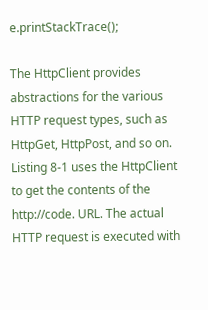e.printStackTrace();

The HttpClient provides abstractions for the various HTTP request types, such as HttpGet, HttpPost, and so on. Listing 8-1 uses the HttpClient to get the contents of the http://code. URL. The actual HTTP request is executed with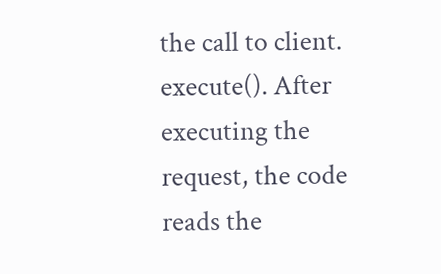the call to client. execute(). After executing the request, the code reads the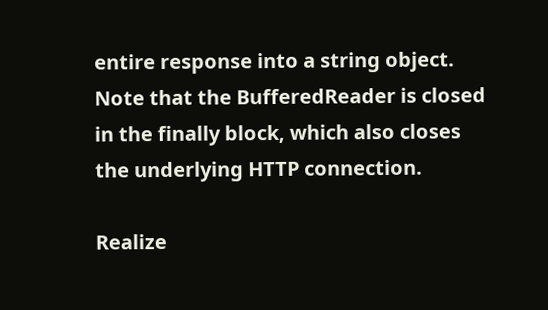entire response into a string object. Note that the BufferedReader is closed in the finally block, which also closes the underlying HTTP connection.

Realize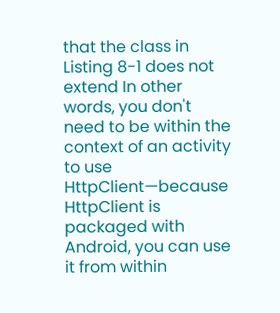that the class in Listing 8-1 does not extend In other words, you don't need to be within the context of an activity to use HttpClient—because HttpClient is packaged with Android, you can use it from within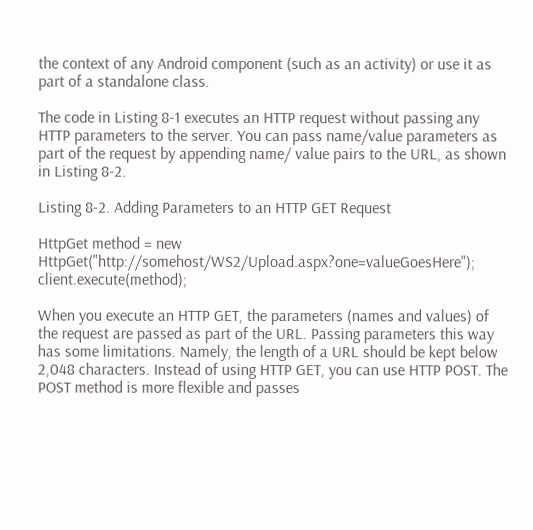the context of any Android component (such as an activity) or use it as part of a standalone class.

The code in Listing 8-1 executes an HTTP request without passing any HTTP parameters to the server. You can pass name/value parameters as part of the request by appending name/ value pairs to the URL, as shown in Listing 8-2.

Listing 8-2. Adding Parameters to an HTTP GET Request

HttpGet method = new HttpGet("http://somehost/WS2/Upload.aspx?one=valueGoesHere"); client.execute(method);

When you execute an HTTP GET, the parameters (names and values) of the request are passed as part of the URL. Passing parameters this way has some limitations. Namely, the length of a URL should be kept below 2,048 characters. Instead of using HTTP GET, you can use HTTP POST. The POST method is more flexible and passes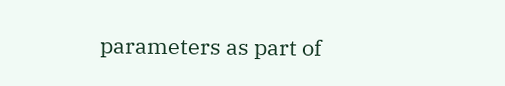parameters as part of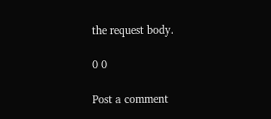the request body.

0 0

Post a comment